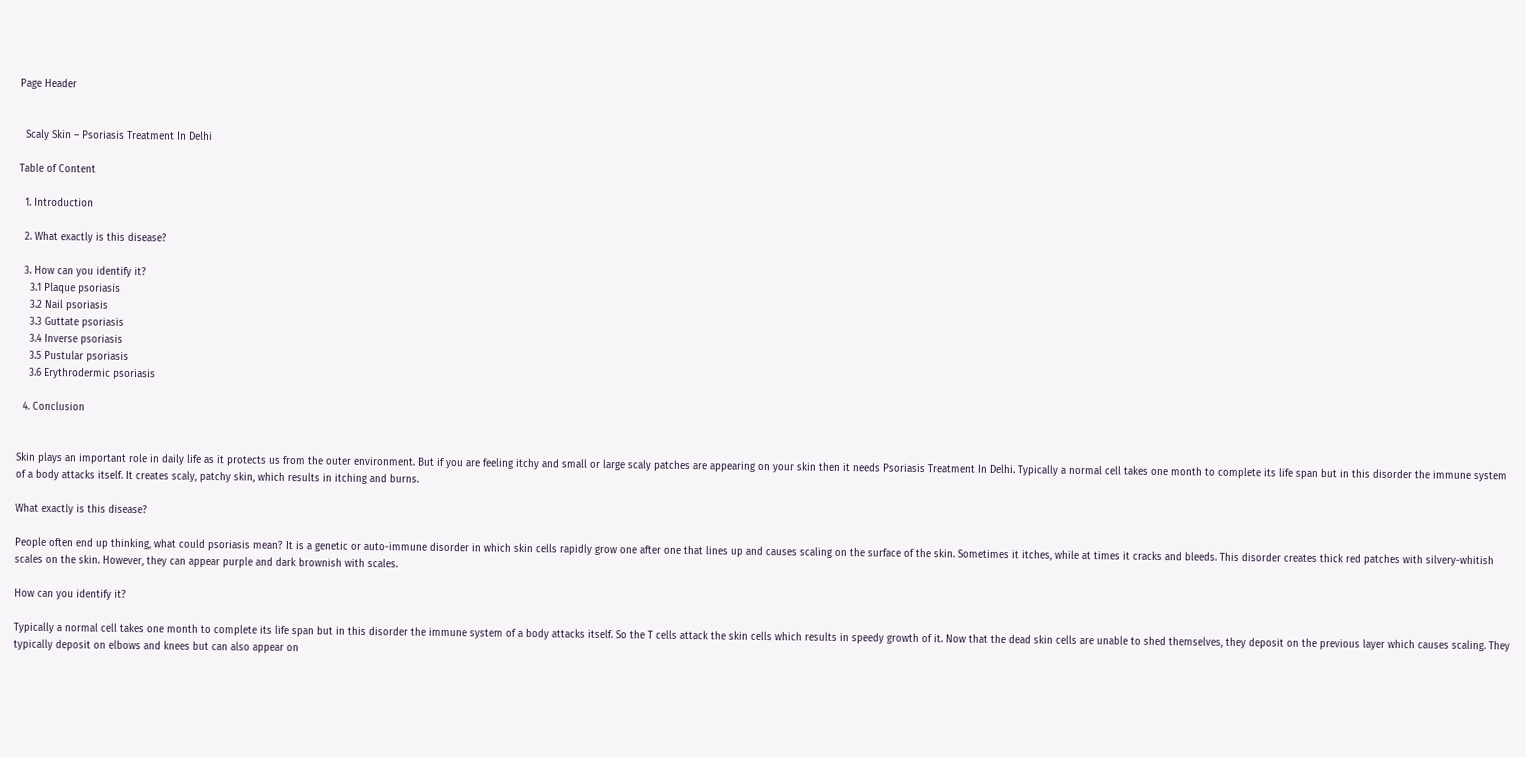Page Header


  Scaly Skin – Psoriasis Treatment In Delhi

Table of Content

  1. Introduction

  2. What exactly is this disease?

  3. How can you identify it?
    3.1 Plaque psoriasis
    3.2 Nail psoriasis
    3.3 Guttate psoriasis
    3.4 Inverse psoriasis
    3.5 Pustular psoriasis
    3.6 Erythrodermic psoriasis

  4. Conclusion


Skin plays an important role in daily life as it protects us from the outer environment. But if you are feeling itchy and small or large scaly patches are appearing on your skin then it needs Psoriasis Treatment In Delhi. Typically a normal cell takes one month to complete its life span but in this disorder the immune system of a body attacks itself. It creates scaly, patchy skin, which results in itching and burns.

What exactly is this disease?

People often end up thinking, what could psoriasis mean? It is a genetic or auto-immune disorder in which skin cells rapidly grow one after one that lines up and causes scaling on the surface of the skin. Sometimes it itches, while at times it cracks and bleeds. This disorder creates thick red patches with silvery-whitish scales on the skin. However, they can appear purple and dark brownish with scales.

How can you identify it?

Typically a normal cell takes one month to complete its life span but in this disorder the immune system of a body attacks itself. So the T cells attack the skin cells which results in speedy growth of it. Now that the dead skin cells are unable to shed themselves, they deposit on the previous layer which causes scaling. They typically deposit on elbows and knees but can also appear on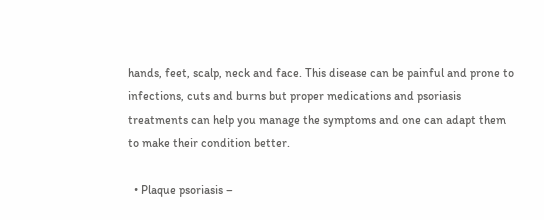hands, feet, scalp, neck and face. This disease can be painful and prone to infections, cuts and burns but proper medications and psoriasis treatments can help you manage the symptoms and one can adapt them to make their condition better.

  • Plaque psoriasis –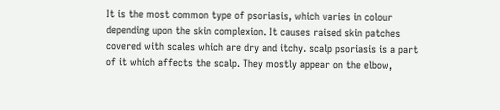It is the most common type of psoriasis, which varies in colour depending upon the skin complexion. It causes raised skin patches covered with scales which are dry and itchy. scalp psoriasis is a part of it which affects the scalp. They mostly appear on the elbow,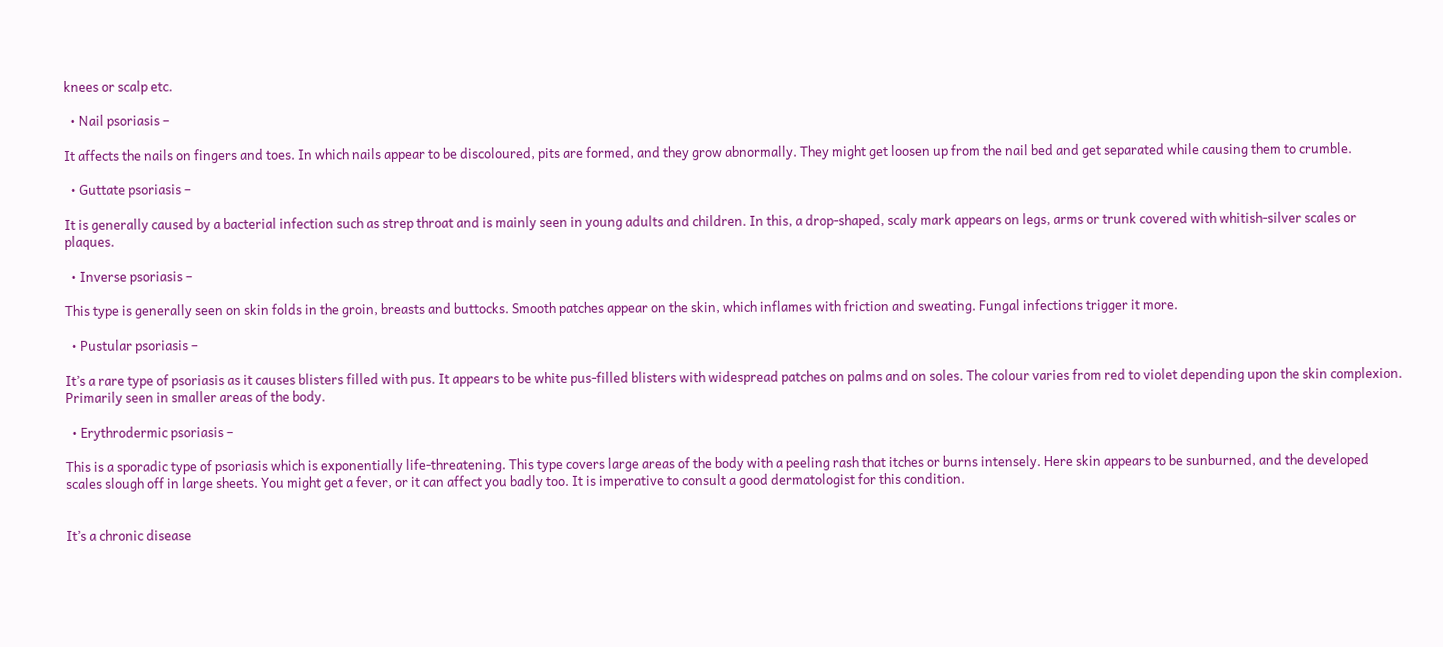knees or scalp etc.

  • Nail psoriasis –

It affects the nails on fingers and toes. In which nails appear to be discoloured, pits are formed, and they grow abnormally. They might get loosen up from the nail bed and get separated while causing them to crumble.

  • Guttate psoriasis –

It is generally caused by a bacterial infection such as strep throat and is mainly seen in young adults and children. In this, a drop-shaped, scaly mark appears on legs, arms or trunk covered with whitish-silver scales or plaques.

  • Inverse psoriasis –

This type is generally seen on skin folds in the groin, breasts and buttocks. Smooth patches appear on the skin, which inflames with friction and sweating. Fungal infections trigger it more.

  • Pustular psoriasis –

It’s a rare type of psoriasis as it causes blisters filled with pus. It appears to be white pus-filled blisters with widespread patches on palms and on soles. The colour varies from red to violet depending upon the skin complexion. Primarily seen in smaller areas of the body.

  • Erythrodermic psoriasis –

This is a sporadic type of psoriasis which is exponentially life-threatening. This type covers large areas of the body with a peeling rash that itches or burns intensely. Here skin appears to be sunburned, and the developed scales slough off in large sheets. You might get a fever, or it can affect you badly too. It is imperative to consult a good dermatologist for this condition.


It’s a chronic disease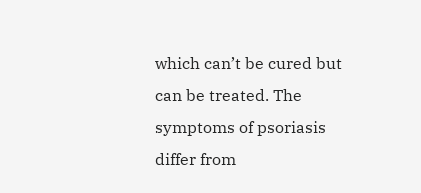which can’t be cured but can be treated. The symptoms of psoriasis differ from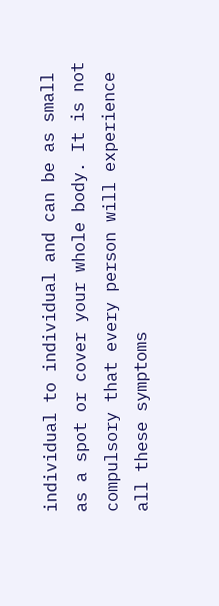individual to individual and can be as small as a spot or cover your whole body. It is not compulsory that every person will experience all these symptoms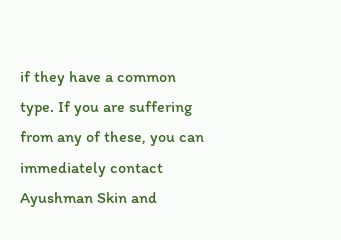if they have a common type. If you are suffering from any of these, you can immediately contact Ayushman Skin and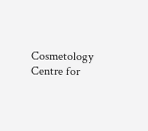Cosmetology Centre for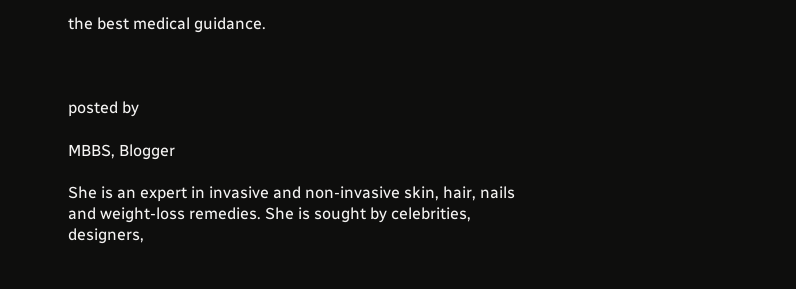the best medical guidance.



posted by

MBBS, Blogger

She is an expert in invasive and non-invasive skin, hair, nails and weight-loss remedies. She is sought by celebrities, designers,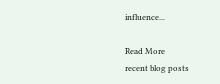influence...

Read More
recent blog posts